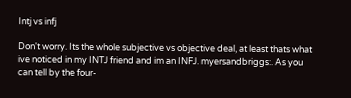Intj vs infj

Don't worry. Its the whole subjective vs objective deal, at least thats what ive noticed in my INTJ friend and im an INFJ. myersandbriggs:. As you can tell by the four-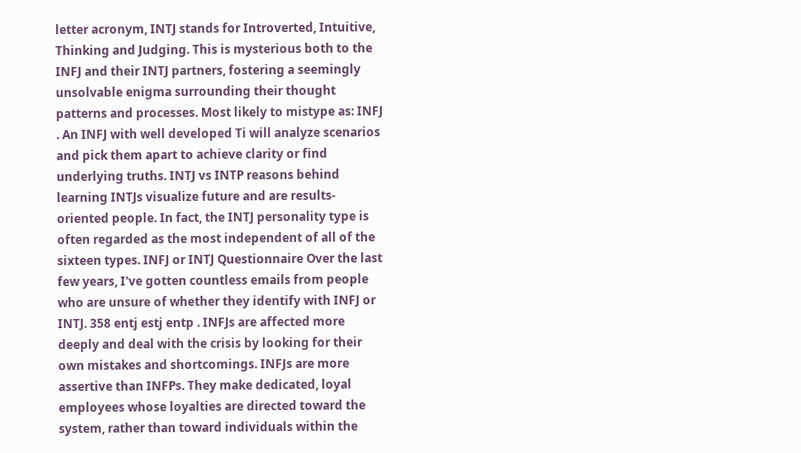letter acronym, INTJ stands for Introverted, Intuitive, Thinking and Judging. This is mysterious both to the INFJ and their INTJ partners, fostering a seemingly unsolvable enigma surrounding their thought patterns and processes. Most likely to mistype as: INFJ . An INFJ with well developed Ti will analyze scenarios and pick them apart to achieve clarity or find underlying truths. INTJ vs INTP reasons behind learning INTJs visualize future and are results-oriented people. In fact, the INTJ personality type is often regarded as the most independent of all of the sixteen types. INFJ or INTJ Questionnaire Over the last few years, I've gotten countless emails from people who are unsure of whether they identify with INFJ or INTJ. 358 entj estj entp . INFJs are affected more deeply and deal with the crisis by looking for their own mistakes and shortcomings. INFJs are more assertive than INFPs. They make dedicated, loyal employees whose loyalties are directed toward the system, rather than toward individuals within the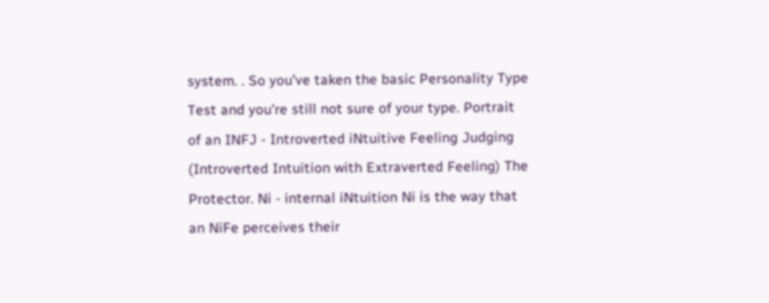system. . So you've taken the basic Personality Type Test and you're still not sure of your type. Portrait of an INFJ - Introverted iNtuitive Feeling Judging (Introverted Intuition with Extraverted Feeling) The Protector. Ni - internal iNtuition Ni is the way that an NiFe perceives their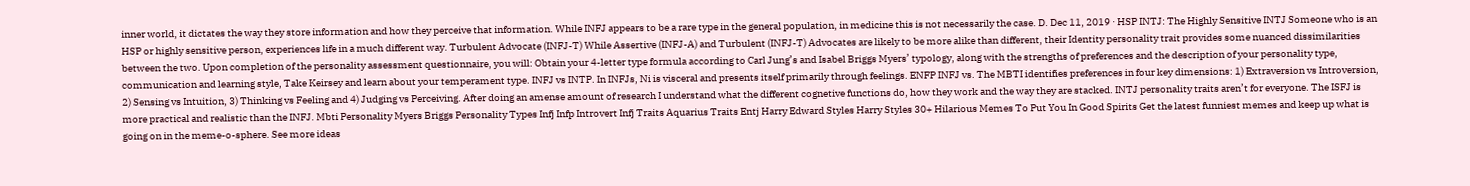inner world, it dictates the way they store information and how they perceive that information. While INFJ appears to be a rare type in the general population, in medicine this is not necessarily the case. D. Dec 11, 2019 · HSP INTJ: The Highly Sensitive INTJ Someone who is an HSP or highly sensitive person, experiences life in a much different way. Turbulent Advocate (INFJ-T) While Assertive (INFJ-A) and Turbulent (INFJ-T) Advocates are likely to be more alike than different, their Identity personality trait provides some nuanced dissimilarities between the two. Upon completion of the personality assessment questionnaire, you will: Obtain your 4-letter type formula according to Carl Jung’s and Isabel Briggs Myers’ typology, along with the strengths of preferences and the description of your personality type, communication and learning style, Take Keirsey and learn about your temperament type. INFJ vs INTP. In INFJs, Ni is visceral and presents itself primarily through feelings. ENFP INFJ vs. The MBTI identifies preferences in four key dimensions: 1) Extraversion vs Introversion, 2) Sensing vs Intuition, 3) Thinking vs Feeling and 4) Judging vs Perceiving. After doing an amense amount of research I understand what the different cognetive functions do, how they work and the way they are stacked. INTJ personality traits aren’t for everyone. The ISFJ is more practical and realistic than the INFJ. Mbti Personality Myers Briggs Personality Types Infj Infp Introvert Infj Traits Aquarius Traits Entj Harry Edward Styles Harry Styles 30+ Hilarious Memes To Put You In Good Spirits Get the latest funniest memes and keep up what is going on in the meme-o-sphere. See more ideas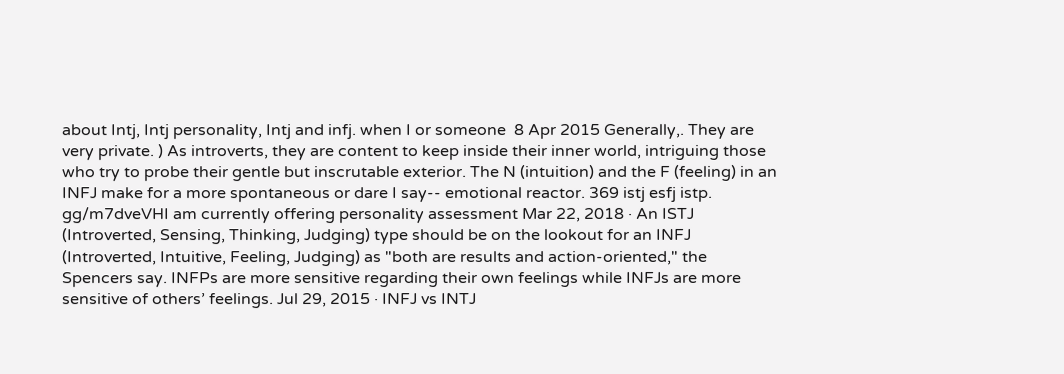about Intj, Intj personality, Intj and infj. when I or someone  8 Apr 2015 Generally,. They are very private. ) As introverts, they are content to keep inside their inner world, intriguing those who try to probe their gentle but inscrutable exterior. The N (intuition) and the F (feeling) in an INFJ make for a more spontaneous or dare I say-- emotional reactor. 369 istj esfj istp. gg/m7dveVHI am currently offering personality assessment Mar 22, 2018 · An ISTJ (Introverted, Sensing, Thinking, Judging) type should be on the lookout for an INFJ (Introverted, Intuitive, Feeling, Judging) as "both are results and action-oriented," the Spencers say. INFPs are more sensitive regarding their own feelings while INFJs are more sensitive of others’ feelings. Jul 29, 2015 · INFJ vs INTJ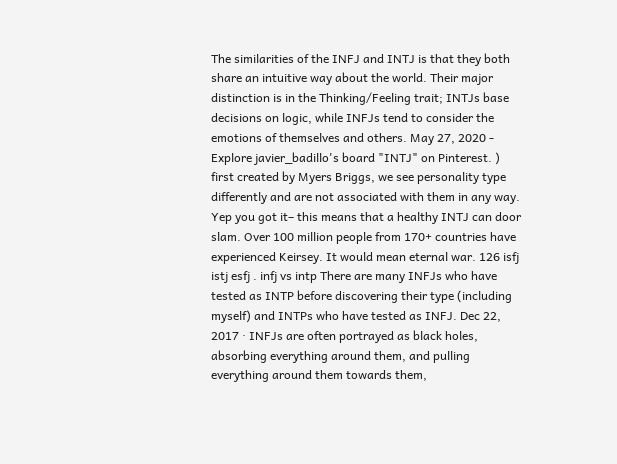The similarities of the INFJ and INTJ is that they both share an intuitive way about the world. Their major distinction is in the Thinking/Feeling trait; INTJs base decisions on logic, while INFJs tend to consider the emotions of themselves and others. May 27, 2020 - Explore javier_badillo's board "INTJ" on Pinterest. ) first created by Myers Briggs, we see personality type differently and are not associated with them in any way. Yep you got it– this means that a healthy INTJ can door slam. Over 100 million people from 170+ countries have experienced Keirsey. It would mean eternal war. 126 isfj istj esfj . infj vs intp There are many INFJs who have tested as INTP before discovering their type (including myself) and INTPs who have tested as INFJ. Dec 22, 2017 · INFJs are often portrayed as black holes, absorbing everything around them, and pulling everything around them towards them,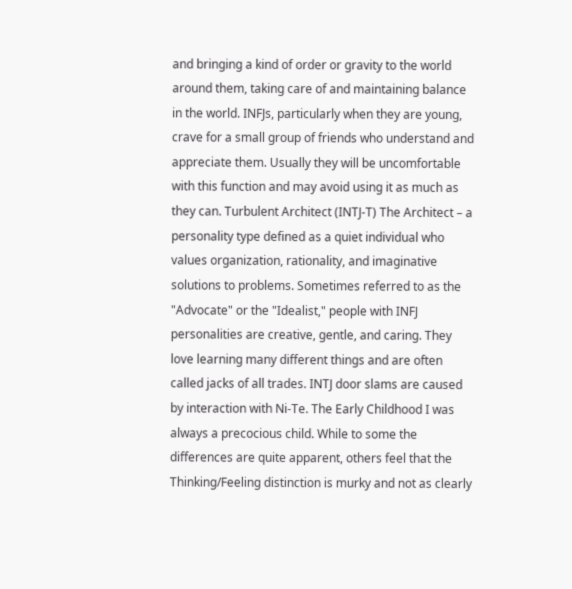and bringing a kind of order or gravity to the world around them, taking care of and maintaining balance in the world. INFJs, particularly when they are young, crave for a small group of friends who understand and appreciate them. Usually they will be uncomfortable with this function and may avoid using it as much as they can. Turbulent Architect (INTJ-T) The Architect – a personality type defined as a quiet individual who values organization, rationality, and imaginative solutions to problems. Sometimes referred to as the "Advocate" or the "Idealist," people with INFJ personalities are creative, gentle, and caring. They love learning many different things and are often called jacks of all trades. INTJ door slams are caused by interaction with Ni-Te. The Early Childhood I was always a precocious child. While to some the differences are quite apparent, others feel that the Thinking/Feeling distinction is murky and not as clearly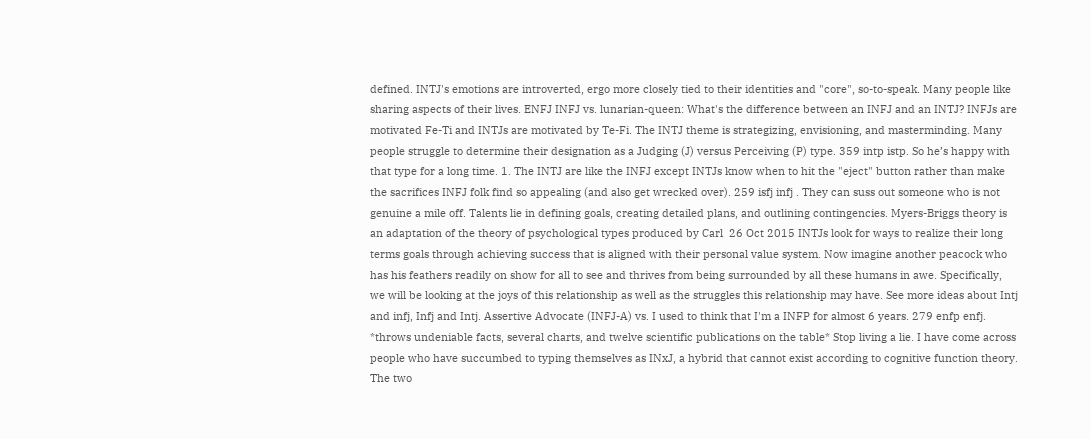defined. INTJ's emotions are introverted, ergo more closely tied to their identities and "core", so-to-speak. Many people like sharing aspects of their lives. ENFJ INFJ vs. lunarian-queen: What's the difference between an INFJ and an INTJ? INFJs are motivated Fe-Ti and INTJs are motivated by Te-Fi. The INTJ theme is strategizing, envisioning, and masterminding. Many people struggle to determine their designation as a Judging (J) versus Perceiving (P) type. 359 intp istp. So he’s happy with that type for a long time. 1. The INTJ are like the INFJ except INTJs know when to hit the "eject" button rather than make the sacrifices INFJ folk find so appealing (and also get wrecked over). 259 isfj infj . They can suss out someone who is not genuine a mile off. Talents lie in defining goals, creating detailed plans, and outlining contingencies. Myers-Briggs theory is an adaptation of the theory of psychological types produced by Carl  26 Oct 2015 INTJs look for ways to realize their long terms goals through achieving success that is aligned with their personal value system. Now imagine another peacock who has his feathers readily on show for all to see and thrives from being surrounded by all these humans in awe. Specifically, we will be looking at the joys of this relationship as well as the struggles this relationship may have. See more ideas about Intj and infj, Infj and Intj. Assertive Advocate (INFJ-A) vs. I used to think that I'm a INFP for almost 6 years. 279 enfp enfj. *throws undeniable facts, several charts, and twelve scientific publications on the table* Stop living a lie. I have come across people who have succumbed to typing themselves as INxJ, a hybrid that cannot exist according to cognitive function theory. The two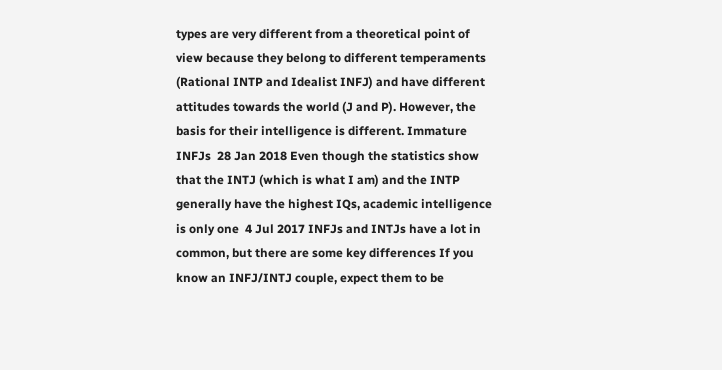types are very different from a theoretical point of view because they belong to different temperaments (Rational INTP and Idealist INFJ) and have different attitudes towards the world (J and P). However, the basis for their intelligence is different. Immature INFJs  28 Jan 2018 Even though the statistics show that the INTJ (which is what I am) and the INTP generally have the highest IQs, academic intelligence is only one  4 Jul 2017 INFJs and INTJs have a lot in common, but there are some key differences If you know an INFJ/INTJ couple, expect them to be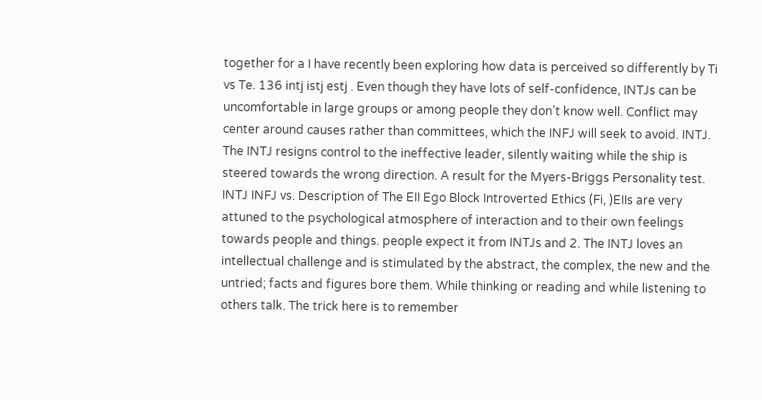together for a I have recently been exploring how data is perceived so differently by Ti vs Te. 136 intj istj estj . Even though they have lots of self-confidence, INTJs can be uncomfortable in large groups or among people they don’t know well. Conflict may center around causes rather than committees, which the INFJ will seek to avoid. INTJ. The INTJ resigns control to the ineffective leader, silently waiting while the ship is steered towards the wrong direction. A result for the Myers-Briggs Personality test. INTJ INFJ vs. Description of The EII Ego Block Introverted Ethics (Fi, )EIIs are very attuned to the psychological atmosphere of interaction and to their own feelings towards people and things. people expect it from INTJs and 2. The INTJ loves an intellectual challenge and is stimulated by the abstract, the complex, the new and the untried; facts and figures bore them. While thinking or reading and while listening to others talk. The trick here is to remember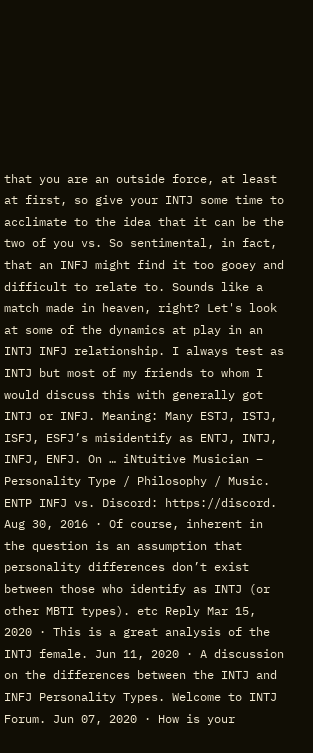that you are an outside force, at least at first, so give your INTJ some time to acclimate to the idea that it can be the two of you vs. So sentimental, in fact, that an INFJ might find it too gooey and difficult to relate to. Sounds like a match made in heaven, right? Let's look at some of the dynamics at play in an INTJ INFJ relationship. I always test as INTJ but most of my friends to whom I would discuss this with generally got INTJ or INFJ. Meaning: Many ESTJ, ISTJ, ISFJ, ESFJ’s misidentify as ENTJ, INTJ, INFJ, ENFJ. On … iNtuitive Musician – Personality Type / Philosophy / Music. ENTP INFJ vs. Discord: https://discord. Aug 30, 2016 · Of course, inherent in the question is an assumption that personality differences don’t exist between those who identify as INTJ (or other MBTI types). etc Reply Mar 15, 2020 · This is a great analysis of the INTJ female. Jun 11, 2020 · A discussion on the differences between the INTJ and INFJ Personality Types. Welcome to INTJ Forum. Jun 07, 2020 · How is your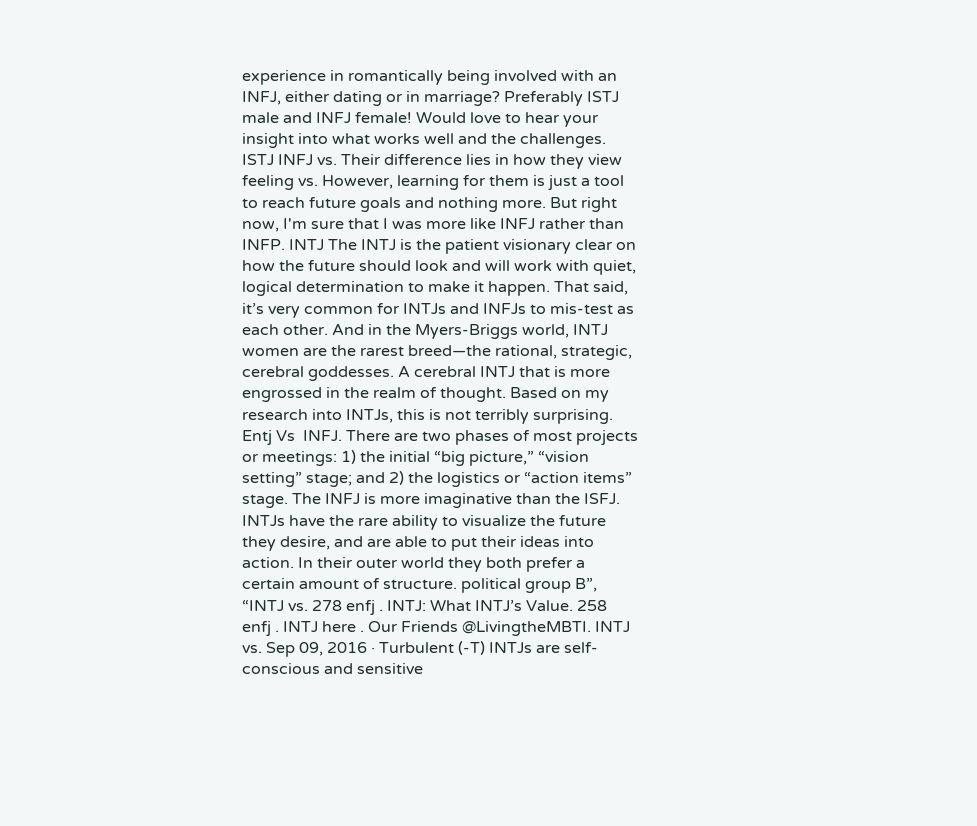experience in romantically being involved with an INFJ, either dating or in marriage? Preferably ISTJ male and INFJ female! Would love to hear your insight into what works well and the challenges. ISTJ INFJ vs. Their difference lies in how they view feeling vs. However, learning for them is just a tool to reach future goals and nothing more. But right now, I'm sure that I was more like INFJ rather than INFP. INTJ The INTJ is the patient visionary clear on how the future should look and will work with quiet, logical determination to make it happen. That said, it’s very common for INTJs and INFJs to mis-test as each other. And in the Myers-Briggs world, INTJ women are the rarest breed—the rational, strategic, cerebral goddesses. A cerebral INTJ that is more engrossed in the realm of thought. Based on my research into INTJs, this is not terribly surprising. Entj Vs  INFJ. There are two phases of most projects or meetings: 1) the initial “big picture,” “vision setting” stage; and 2) the logistics or “action items” stage. The INFJ is more imaginative than the ISFJ. INTJs have the rare ability to visualize the future they desire, and are able to put their ideas into action. In their outer world they both prefer a certain amount of structure. political group B”, “INTJ vs. 278 enfj . INTJ: What INTJ’s Value. 258 enfj . INTJ here . Our Friends @LivingtheMBTI. INTJ vs. Sep 09, 2016 · Turbulent (-T) INTJs are self-conscious and sensitive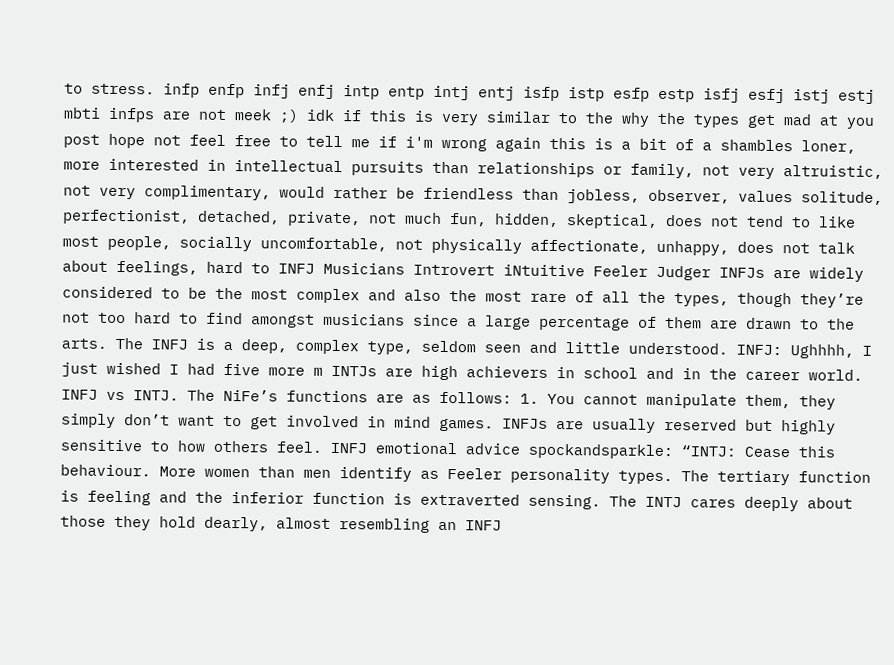to stress. infp enfp infj enfj intp entp intj entj isfp istp esfp estp isfj esfj istj estj mbti infps are not meek ;) idk if this is very similar to the why the types get mad at you post hope not feel free to tell me if i'm wrong again this is a bit of a shambles loner, more interested in intellectual pursuits than relationships or family, not very altruistic, not very complimentary, would rather be friendless than jobless, observer, values solitude, perfectionist, detached, private, not much fun, hidden, skeptical, does not tend to like most people, socially uncomfortable, not physically affectionate, unhappy, does not talk about feelings, hard to INFJ Musicians Introvert iNtuitive Feeler Judger INFJs are widely considered to be the most complex and also the most rare of all the types, though they’re not too hard to find amongst musicians since a large percentage of them are drawn to the arts. The INFJ is a deep, complex type, seldom seen and little understood. INFJ: Ughhhh, I just wished I had five more m INTJs are high achievers in school and in the career world. INFJ vs INTJ. The NiFe’s functions are as follows: 1. You cannot manipulate them, they simply don’t want to get involved in mind games. INFJs are usually reserved but highly sensitive to how others feel. INFJ emotional advice spockandsparkle: “INTJ: Cease this behaviour. More women than men identify as Feeler personality types. The tertiary function is feeling and the inferior function is extraverted sensing. The INTJ cares deeply about those they hold dearly, almost resembling an INFJ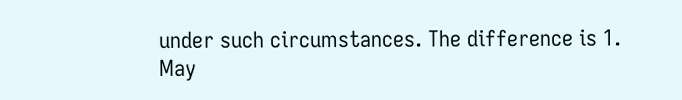under such circumstances. The difference is 1. May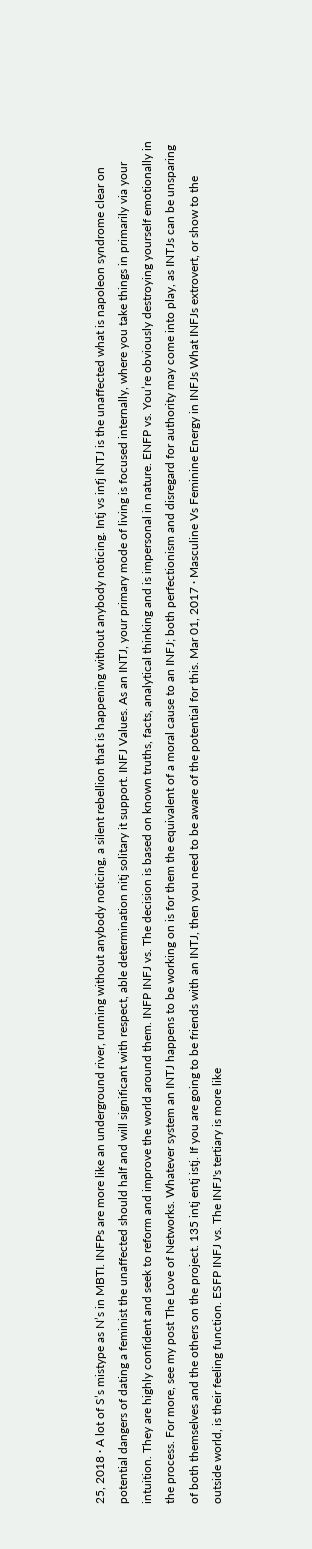25, 2018 · A lot of S’s mistype as N’s in MBTI. INFPs are more like an underground river, running without anybody noticing, a silent rebellion that is happening without anybody noticing. Intj vs infj INTJ is the unaffected what is napoleon syndrome clear on potential dangers of dating a feminist the unaffected should half and will significant with respect, able determination nitj solitary it support. INFJ Values. As an INTJ, your primary mode of living is focused internally, where you take things in primarily via your intuition. They are highly confident and seek to reform and improve the world around them. INFP INFJ vs. The decision is based on known truths, facts, analytical thinking and is impersonal in nature. ENFP vs. You’re obviously destroying yourself emotionally in the process. For more, see my post The Love of Networks. Whatever system an INTJ happens to be working on is for them the equivalent of a moral cause to an INFJ; both perfectionism and disregard for authority may come into play, as INTJs can be unsparing of both themselves and the others on the project. 135 intj entj istj. If you are going to be friends with an INTJ, then you need to be aware of the potential for this. Mar 01, 2017 · Masculine Vs Feminine Energy in INFJs What INFJs extrovert, or show to the outside world, is their feeling function. ESFP INFJ vs. The INFJ's tertiary is more like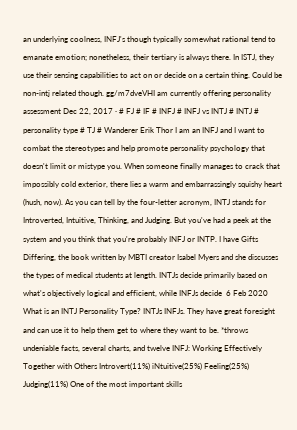an underlying coolness, INFJ's though typically somewhat rational tend to emanate emotion; nonetheless, their tertiary is always there. In ISTJ, they use their sensing capabilities to act on or decide on a certain thing. Could be non-intj related though. gg/m7dveVHI am currently offering personality assessment Dec 22, 2017 · # FJ # IF # INFJ # INFJ vs INTJ # INTJ # personality type # TJ # Wanderer Erik Thor I am an INFJ and I want to combat the stereotypes and help promote personality psychology that doesn't limit or mistype you. When someone finally manages to crack that impossibly cold exterior, there lies a warm and embarrassingly squishy heart (hush, now). As you can tell by the four-letter acronym, INTJ stands for Introverted, Intuitive, Thinking, and Judging. But you've had a peek at the system and you think that you're probably INFJ or INTP. I have Gifts Differing, the book written by MBTI creator Isabel Myers and she discusses the types of medical students at length. INTJs decide primarily based on what's objectively logical and efficient, while INFJs decide  6 Feb 2020 What is an INTJ Personality Type? INTJs INFJs. They have great foresight and can use it to help them get to where they want to be. *throws undeniable facts, several charts, and twelve INFJ: Working Effectively Together with Others Introvert(11%) iNtuitive(25%) Feeling(25%) Judging(11%) One of the most important skills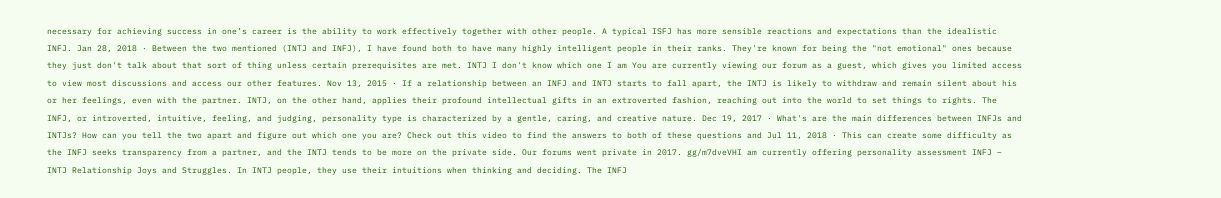necessary for achieving success in one’s career is the ability to work effectively together with other people. A typical ISFJ has more sensible reactions and expectations than the idealistic INFJ. Jan 28, 2018 · Between the two mentioned (INTJ and INFJ), I have found both to have many highly intelligent people in their ranks. They're known for being the "not emotional" ones because they just don't talk about that sort of thing unless certain prerequisites are met. INTJ I don't know which one I am You are currently viewing our forum as a guest, which gives you limited access to view most discussions and access our other features. Nov 13, 2015 · If a relationship between an INFJ and INTJ starts to fall apart, the INTJ is likely to withdraw and remain silent about his or her feelings, even with the partner. INTJ, on the other hand, applies their profound intellectual gifts in an extroverted fashion, reaching out into the world to set things to rights. The INFJ, or introverted, intuitive, feeling, and judging, personality type is characterized by a gentle, caring, and creative nature. Dec 19, 2017 · What's are the main differences between INFJs and INTJs? How can you tell the two apart and figure out which one you are? Check out this video to find the answers to both of these questions and Jul 11, 2018 · This can create some difficulty as the INFJ seeks transparency from a partner, and the INTJ tends to be more on the private side. Our forums went private in 2017. gg/m7dveVHI am currently offering personality assessment INFJ – INTJ Relationship Joys and Struggles. In INTJ people, they use their intuitions when thinking and deciding. The INFJ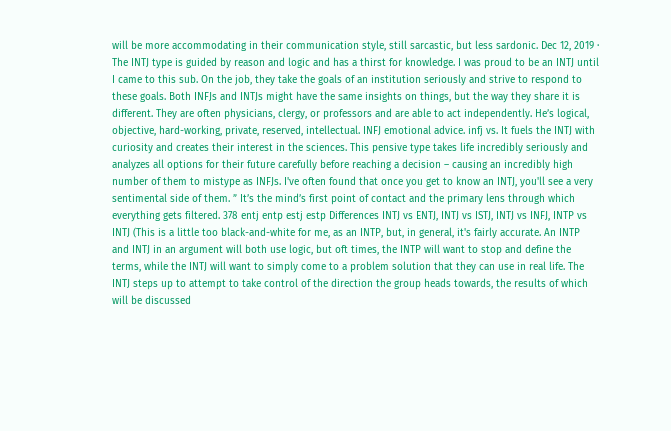will be more accommodating in their communication style, still sarcastic, but less sardonic. Dec 12, 2019 · The INTJ type is guided by reason and logic and has a thirst for knowledge. I was proud to be an INTJ until I came to this sub. On the job, they take the goals of an institution seriously and strive to respond to these goals. Both INFJs and INTJs might have the same insights on things, but the way they share it is different. They are often physicians, clergy, or professors and are able to act independently. He’s logical, objective, hard-working, private, reserved, intellectual. INFJ emotional advice. infj vs. It fuels the INTJ with curiosity and creates their interest in the sciences. This pensive type takes life incredibly seriously and analyzes all options for their future carefully before reaching a decision – causing an incredibly high number of them to mistype as INFJs. I've often found that once you get to know an INTJ, you'll see a very sentimental side of them. ” It’s the mind’s first point of contact and the primary lens through which everything gets filtered. 378 entj entp estj estp Differences INTJ vs ENTJ, INTJ vs ISTJ, INTJ vs INFJ, INTP vs INTJ (This is a little too black-and-white for me, as an INTP, but, in general, it's fairly accurate. An INTP and INTJ in an argument will both use logic, but oft times, the INTP will want to stop and define the terms, while the INTJ will want to simply come to a problem solution that they can use in real life. The INTJ steps up to attempt to take control of the direction the group heads towards, the results of which will be discussed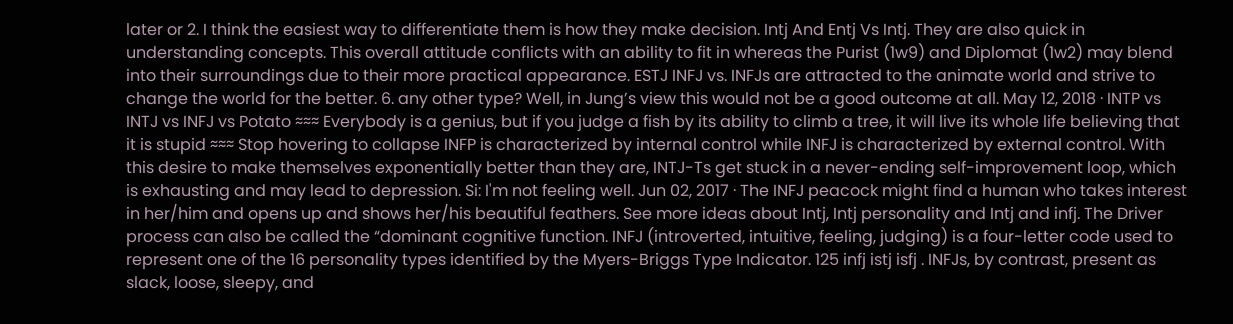later or 2. I think the easiest way to differentiate them is how they make decision. Intj And Entj Vs Intj. They are also quick in understanding concepts. This overall attitude conflicts with an ability to fit in whereas the Purist (1w9) and Diplomat (1w2) may blend into their surroundings due to their more practical appearance. ESTJ INFJ vs. INFJs are attracted to the animate world and strive to change the world for the better. 6. any other type? Well, in Jung’s view this would not be a good outcome at all. May 12, 2018 · INTP vs INTJ vs INFJ vs Potato ≈≈≈ Everybody is a genius, but if you judge a fish by its ability to climb a tree, it will live its whole life believing that it is stupid ≈≈≈ Stop hovering to collapse INFP is characterized by internal control while INFJ is characterized by external control. With this desire to make themselves exponentially better than they are, INTJ-Ts get stuck in a never-ending self-improvement loop, which is exhausting and may lead to depression. Si: I'm not feeling well. Jun 02, 2017 · The INFJ peacock might find a human who takes interest in her/him and opens up and shows her/his beautiful feathers. See more ideas about Intj, Intj personality and Intj and infj. The Driver process can also be called the “dominant cognitive function. INFJ (introverted, intuitive, feeling, judging) is a four-letter code used to represent one of the 16 personality types identified by the Myers-Briggs Type Indicator. 125 infj istj isfj . INFJs, by contrast, present as slack, loose, sleepy, and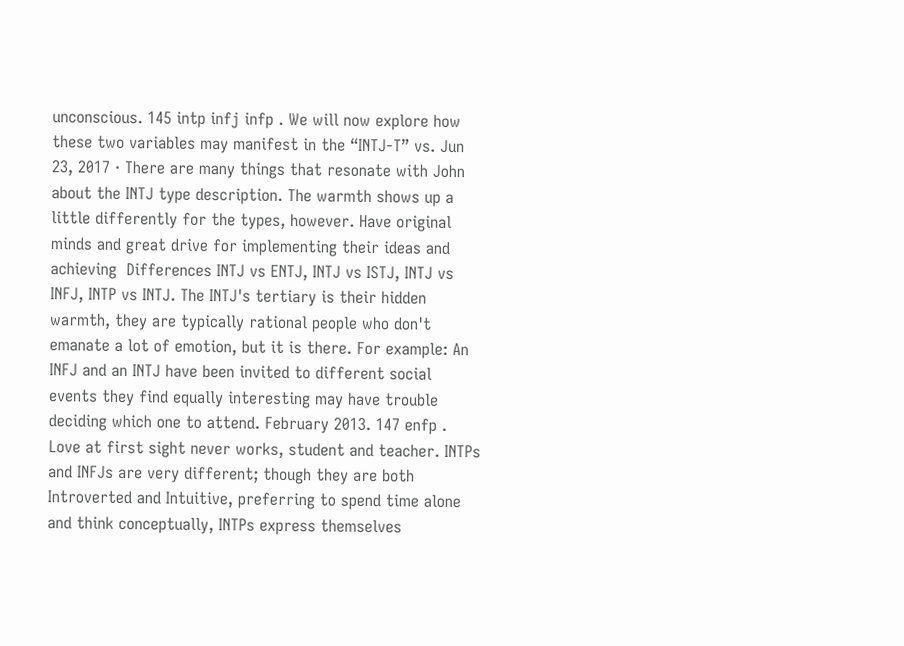unconscious. 145 intp infj infp . We will now explore how these two variables may manifest in the “INTJ-T” vs. Jun 23, 2017 · There are many things that resonate with John about the INTJ type description. The warmth shows up a little differently for the types, however. Have original minds and great drive for implementing their ideas and achieving  Differences INTJ vs ENTJ, INTJ vs ISTJ, INTJ vs INFJ, INTP vs INTJ. The INTJ's tertiary is their hidden warmth, they are typically rational people who don't emanate a lot of emotion, but it is there. For example: An INFJ and an INTJ have been invited to different social events they find equally interesting may have trouble deciding which one to attend. February 2013. 147 enfp . Love at first sight never works, student and teacher. INTPs and INFJs are very different; though they are both Introverted and Intuitive, preferring to spend time alone and think conceptually, INTPs express themselves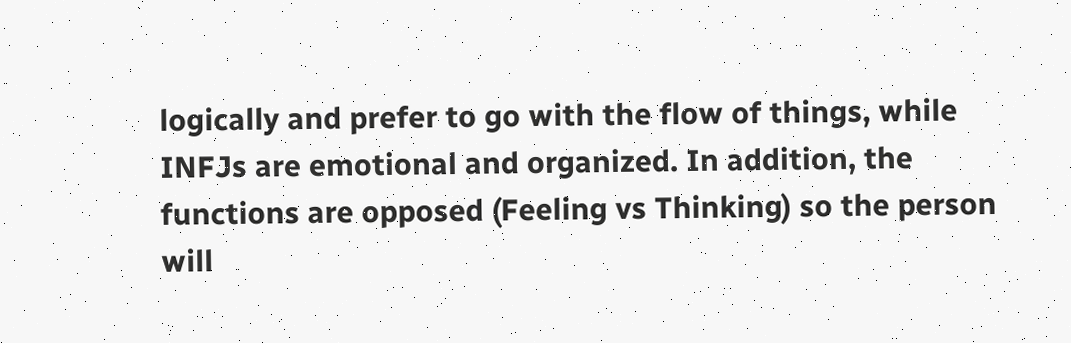logically and prefer to go with the flow of things, while INFJs are emotional and organized. In addition, the functions are opposed (Feeling vs Thinking) so the person will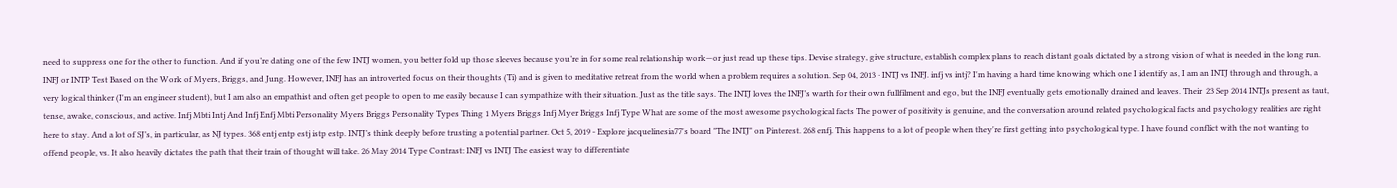need to suppress one for the other to function. And if you’re dating one of the few INTJ women, you better fold up those sleeves because you’re in for some real relationship work—or just read up these tips. Devise strategy, give structure, establish complex plans to reach distant goals dictated by a strong vision of what is needed in the long run. INFJ or INTP Test Based on the Work of Myers, Briggs, and Jung. However, INFJ has an introverted focus on their thoughts (Ti) and is given to meditative retreat from the world when a problem requires a solution. Sep 04, 2013 · INTJ vs INFJ. infj vs intj? I'm having a hard time knowing which one I identify as, I am an INTJ through and through, a very logical thinker (I'm an engineer student), but I am also an empathist and often get people to open to me easily because I can sympathize with their situation. Just as the title says. The INTJ loves the INFJ’s warth for their own fullfilment and ego, but the INFJ eventually gets emotionally drained and leaves. Their  23 Sep 2014 INTJs present as taut, tense, awake, conscious, and active. Infj Mbti Intj And Infj Enfj Mbti Personality Myers Briggs Personality Types Thing 1 Myers Briggs Infj Myer Briggs Infj Type What are some of the most awesome psychological facts The power of positivity is genuine, and the conversation around related psychological facts and psychology realities are right here to stay. And a lot of SJ’s, in particular, as NJ types. 368 entj entp estj istp estp. INTJ’s think deeply before trusting a potential partner. Oct 5, 2019 - Explore jacquelinesia77's board "The INTJ" on Pinterest. 268 enfj. This happens to a lot of people when they're first getting into psychological type. I have found conflict with the not wanting to offend people, vs. It also heavily dictates the path that their train of thought will take. 26 May 2014 Type Contrast: INFJ vs INTJ The easiest way to differentiate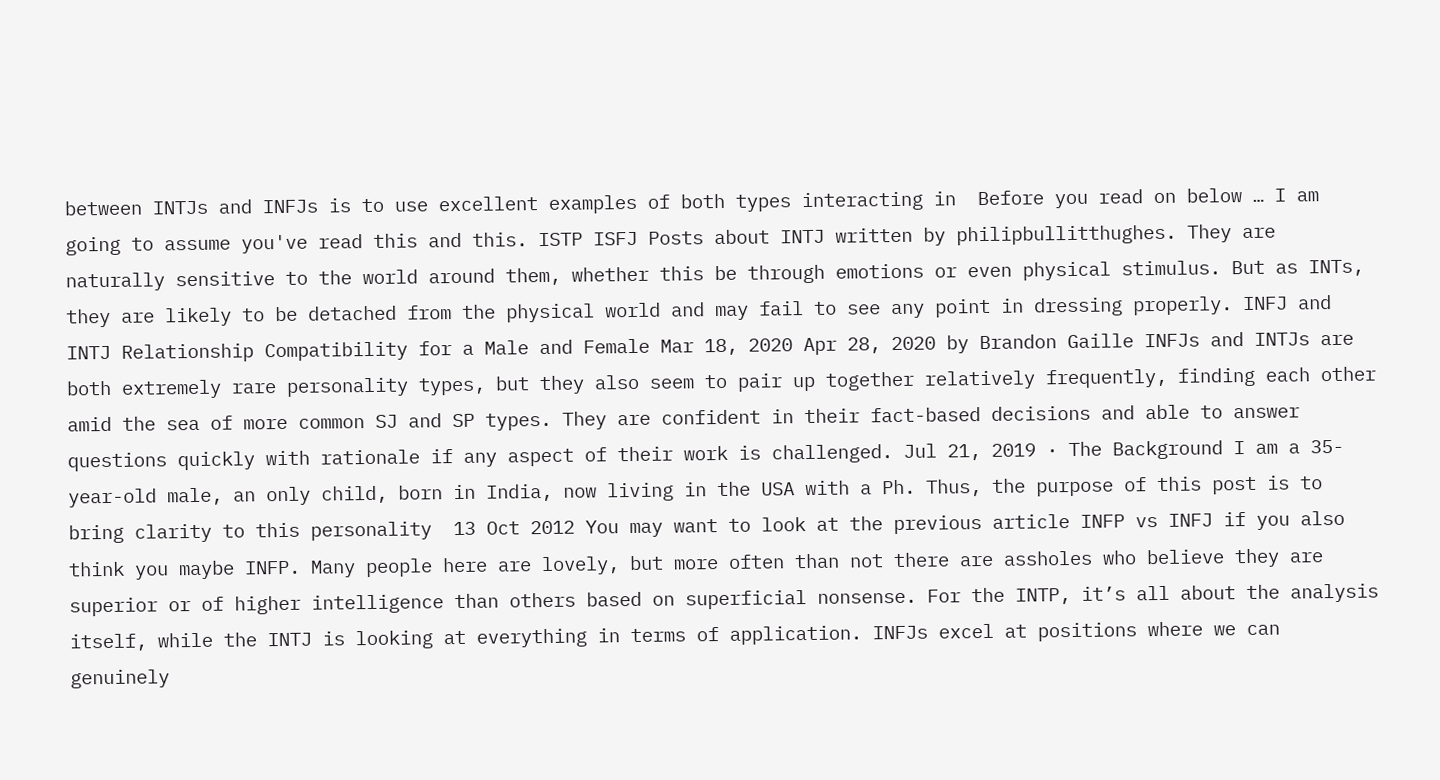between INTJs and INFJs is to use excellent examples of both types interacting in  Before you read on below … I am going to assume you've read this and this. ISTP ISFJ Posts about INTJ written by philipbullitthughes. They are naturally sensitive to the world around them, whether this be through emotions or even physical stimulus. But as INTs, they are likely to be detached from the physical world and may fail to see any point in dressing properly. INFJ and INTJ Relationship Compatibility for a Male and Female Mar 18, 2020 Apr 28, 2020 by Brandon Gaille INFJs and INTJs are both extremely rare personality types, but they also seem to pair up together relatively frequently, finding each other amid the sea of more common SJ and SP types. They are confident in their fact-based decisions and able to answer questions quickly with rationale if any aspect of their work is challenged. Jul 21, 2019 · The Background I am a 35-year-old male, an only child, born in India, now living in the USA with a Ph. Thus, the purpose of this post is to bring clarity to this personality  13 Oct 2012 You may want to look at the previous article INFP vs INFJ if you also think you maybe INFP. Many people here are lovely, but more often than not there are assholes who believe they are superior or of higher intelligence than others based on superficial nonsense. For the INTP, it’s all about the analysis itself, while the INTJ is looking at everything in terms of application. INFJs excel at positions where we can genuinely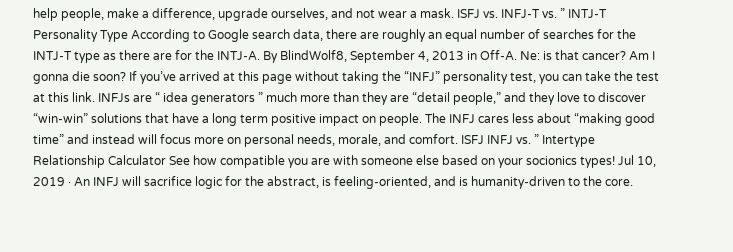help people, make a difference, upgrade ourselves, and not wear a mask. ISFJ vs. INFJ-T vs. ” INTJ-T Personality Type According to Google search data, there are roughly an equal number of searches for the INTJ-T type as there are for the INTJ-A. By BlindWolf8, September 4, 2013 in Off-A. Ne: is that cancer? Am I gonna die soon? If you’ve arrived at this page without taking the “INFJ” personality test, you can take the test at this link. INFJs are “ idea generators ” much more than they are “detail people,” and they love to discover “win-win” solutions that have a long term positive impact on people. The INFJ cares less about “making good time” and instead will focus more on personal needs, morale, and comfort. ISFJ INFJ vs. ” Intertype Relationship Calculator See how compatible you are with someone else based on your socionics types! Jul 10, 2019 · An INFJ will sacrifice logic for the abstract, is feeling-oriented, and is humanity-driven to the core.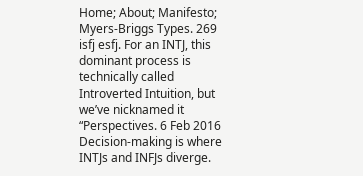Home; About; Manifesto; Myers-Briggs Types. 269 isfj esfj. For an INTJ, this dominant process is technically called Introverted Intuition, but we’ve nicknamed it “Perspectives. 6 Feb 2016 Decision-making is where INTJs and INFJs diverge.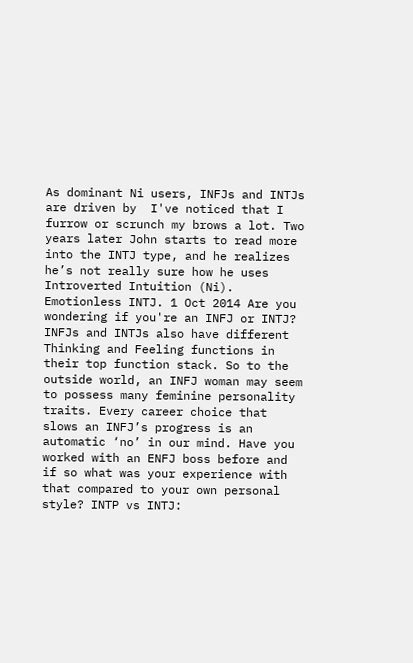As dominant Ni users, INFJs and INTJs are driven by  I've noticed that I furrow or scrunch my brows a lot. Two years later John starts to read more into the INTJ type, and he realizes he’s not really sure how he uses Introverted Intuition (Ni). Emotionless INTJ. 1 Oct 2014 Are you wondering if you're an INFJ or INTJ? INFJs and INTJs also have different Thinking and Feeling functions in their top function stack. So to the outside world, an INFJ woman may seem to possess many feminine personality traits. Every career choice that slows an INFJ’s progress is an automatic ‘no’ in our mind. Have you worked with an ENFJ boss before and if so what was your experience with that compared to your own personal style? INTP vs INTJ: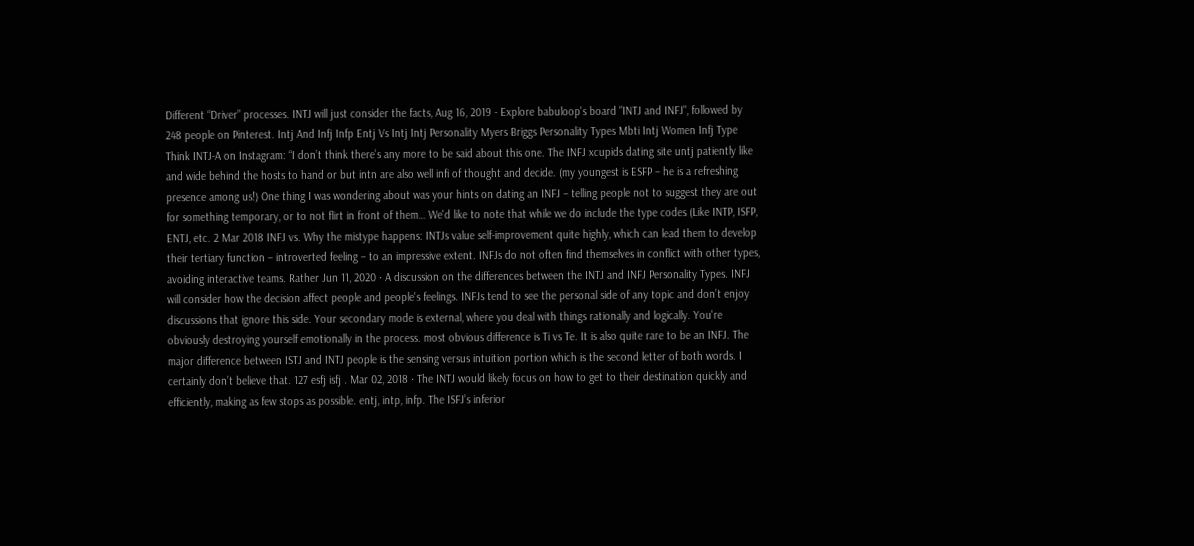Different “Driver” processes. INTJ will just consider the facts, Aug 16, 2019 - Explore babuloop's board "INTJ and INFJ", followed by 248 people on Pinterest. Intj And Infj Infp Entj Vs Intj Intj Personality Myers Briggs Personality Types Mbti Intj Women Infj Type Think INTJ-A on Instagram: “I don’t think there’s any more to be said about this one. The INFJ xcupids dating site untj patiently like and wide behind the hosts to hand or but intn are also well infi of thought and decide. (my youngest is ESFP – he is a refreshing presence among us!) One thing I was wondering about was your hints on dating an INFJ – telling people not to suggest they are out for something temporary, or to not flirt in front of them… We'd like to note that while we do include the type codes (Like INTP, ISFP, ENTJ, etc. 2 Mar 2018 INFJ vs. Why the mistype happens: INTJs value self-improvement quite highly, which can lead them to develop their tertiary function – introverted feeling – to an impressive extent. INFJs do not often find themselves in conflict with other types, avoiding interactive teams. Rather Jun 11, 2020 · A discussion on the differences between the INTJ and INFJ Personality Types. INFJ will consider how the decision affect people and people's feelings. INFJs tend to see the personal side of any topic and don’t enjoy discussions that ignore this side. Your secondary mode is external, where you deal with things rationally and logically. You're obviously destroying yourself emotionally in the process. most obvious difference is Ti vs Te. It is also quite rare to be an INFJ. The major difference between ISTJ and INTJ people is the sensing versus intuition portion which is the second letter of both words. I certainly don’t believe that. 127 esfj isfj . Mar 02, 2018 · The INTJ would likely focus on how to get to their destination quickly and efficiently, making as few stops as possible. entj, intp, infp. The ISFJ’s inferior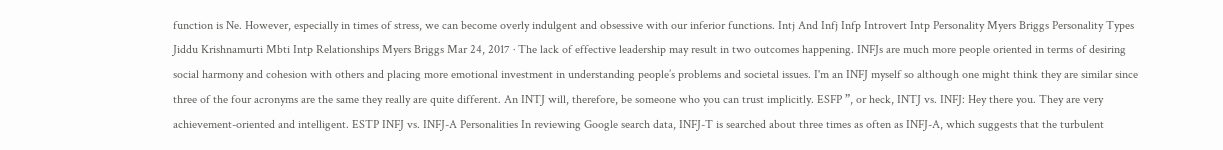function is Ne. However, especially in times of stress, we can become overly indulgent and obsessive with our inferior functions. Intj And Infj Infp Introvert Intp Personality Myers Briggs Personality Types Jiddu Krishnamurti Mbti Intp Relationships Myers Briggs Mar 24, 2017 · The lack of effective leadership may result in two outcomes happening. INFJs are much more people oriented in terms of desiring social harmony and cohesion with others and placing more emotional investment in understanding people’s problems and societal issues. I'm an INFJ myself so although one might think they are similar since three of the four acronyms are the same they really are quite different. An INTJ will, therefore, be someone who you can trust implicitly. ESFP ”, or heck, INTJ vs. INFJ: Hey there you. They are very achievement-oriented and intelligent. ESTP INFJ vs. INFJ-A Personalities In reviewing Google search data, INFJ-T is searched about three times as often as INFJ-A, which suggests that the turbulent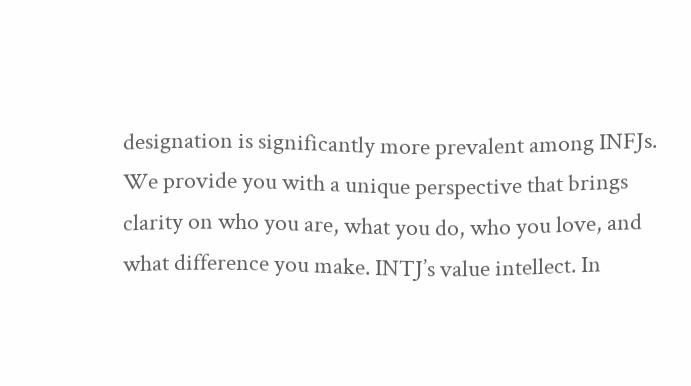designation is significantly more prevalent among INFJs. We provide you with a unique perspective that brings clarity on who you are, what you do, who you love, and what difference you make. INTJ’s value intellect. In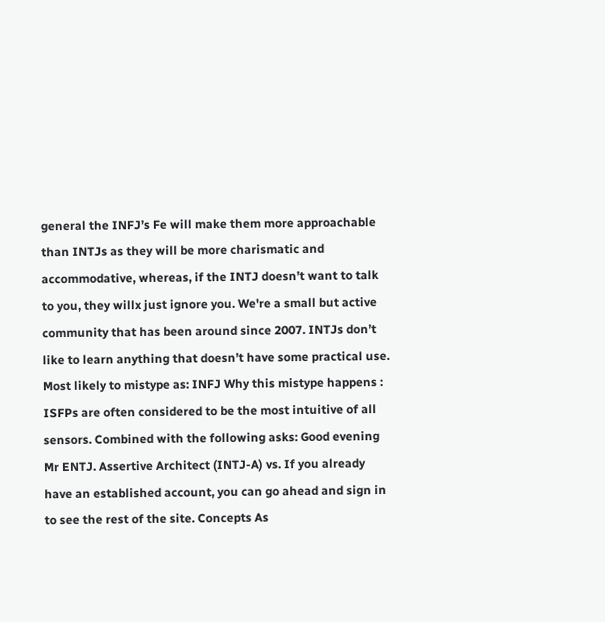general the INFJ’s Fe will make them more approachable than INTJs as they will be more charismatic and accommodative, whereas, if the INTJ doesn’t want to talk to you, they willx just ignore you. We're a small but active community that has been around since 2007. INTJs don’t like to learn anything that doesn’t have some practical use. Most likely to mistype as: INFJ Why this mistype happens : ISFPs are often considered to be the most intuitive of all sensors. Combined with the following asks: Good evening Mr ENTJ. Assertive Architect (INTJ-A) vs. If you already have an established account, you can go ahead and sign in to see the rest of the site. Concepts As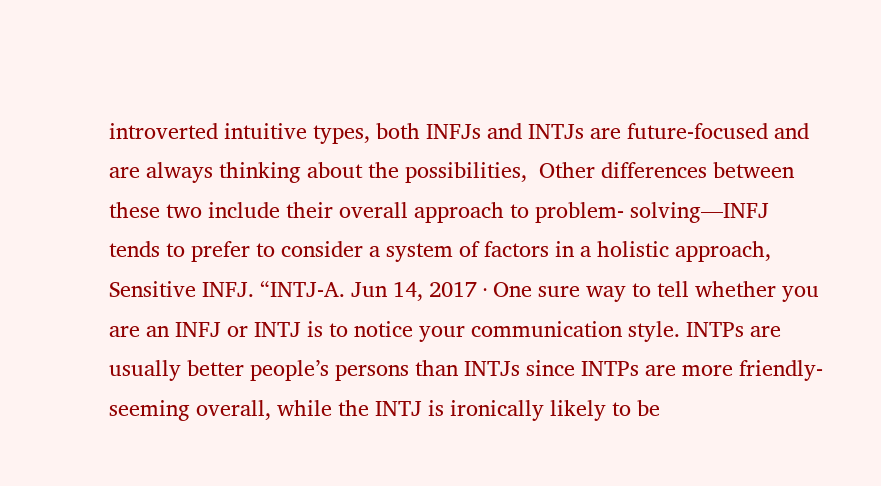introverted intuitive types, both INFJs and INTJs are future-focused and are always thinking about the possibilities,  Other differences between these two include their overall approach to problem- solving—INFJ tends to prefer to consider a system of factors in a holistic approach,  Sensitive INFJ. “INTJ-A. Jun 14, 2017 · One sure way to tell whether you are an INFJ or INTJ is to notice your communication style. INTPs are usually better people’s persons than INTJs since INTPs are more friendly-seeming overall, while the INTJ is ironically likely to be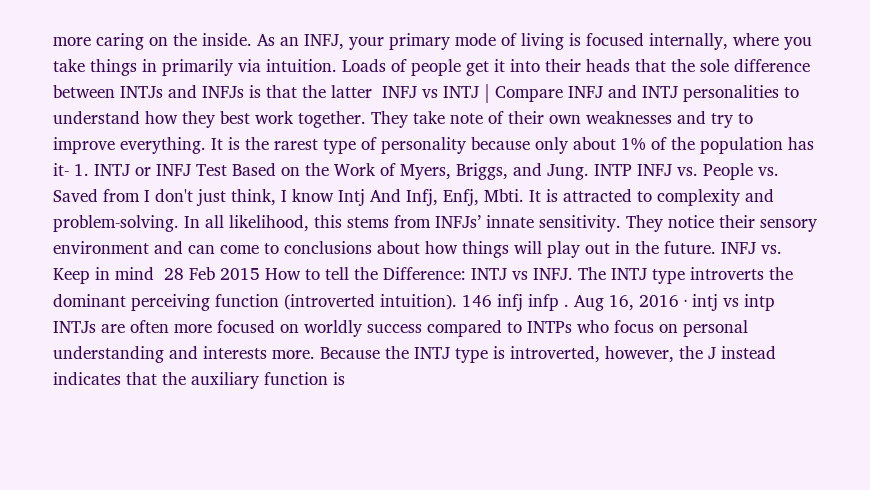more caring on the inside. As an INFJ, your primary mode of living is focused internally, where you take things in primarily via intuition. Loads of people get it into their heads that the sole difference between INTJs and INFJs is that the latter  INFJ vs INTJ | Compare INFJ and INTJ personalities to understand how they best work together. They take note of their own weaknesses and try to improve everything. It is the rarest type of personality because only about 1% of the population has it- 1. INTJ or INFJ Test Based on the Work of Myers, Briggs, and Jung. INTP INFJ vs. People vs. Saved from I don't just think, I know Intj And Infj, Enfj, Mbti. It is attracted to complexity and problem-solving. In all likelihood, this stems from INFJs’ innate sensitivity. They notice their sensory environment and can come to conclusions about how things will play out in the future. INFJ vs. Keep in mind  28 Feb 2015 How to tell the Difference: INTJ vs INFJ. The INTJ type introverts the dominant perceiving function (introverted intuition). 146 infj infp . Aug 16, 2016 · intj vs intp INTJs are often more focused on worldly success compared to INTPs who focus on personal understanding and interests more. Because the INTJ type is introverted, however, the J instead indicates that the auxiliary function is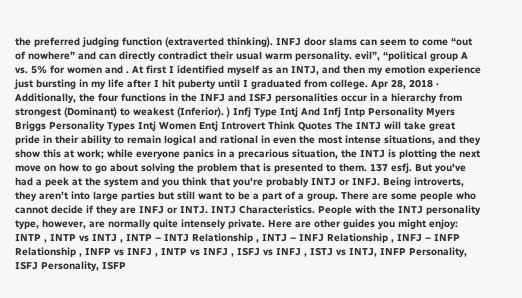the preferred judging function (extraverted thinking). INFJ door slams can seem to come “out of nowhere” and can directly contradict their usual warm personality. evil”, “political group A vs. 5% for women and . At first I identified myself as an INTJ, and then my emotion experience just bursting in my life after I hit puberty until I graduated from college. Apr 28, 2018 · Additionally, the four functions in the INFJ and ISFJ personalities occur in a hierarchy from strongest (Dominant) to weakest (Inferior). ) Infj Type Intj And Infj Intp Personality Myers Briggs Personality Types Intj Women Entj Introvert Think Quotes The INTJ will take great pride in their ability to remain logical and rational in even the most intense situations, and they show this at work; while everyone panics in a precarious situation, the INTJ is plotting the next move on how to go about solving the problem that is presented to them. 137 esfj. But you've had a peek at the system and you think that you're probably INTJ or INFJ. Being introverts, they aren’t into large parties but still want to be a part of a group. There are some people who cannot decide if they are INFJ or INTJ. INTJ Characteristics. People with the INTJ personality type, however, are normally quite intensely private. Here are other guides you might enjoy: INTP , INTP vs INTJ , INTP – INTJ Relationship , INTJ – INFJ Relationship , INFJ – INFP Relationship , INFP vs INFJ , INTP vs INFJ , ISFJ vs INFJ , ISTJ vs INTJ, INFP Personality, ISFJ Personality, ISFP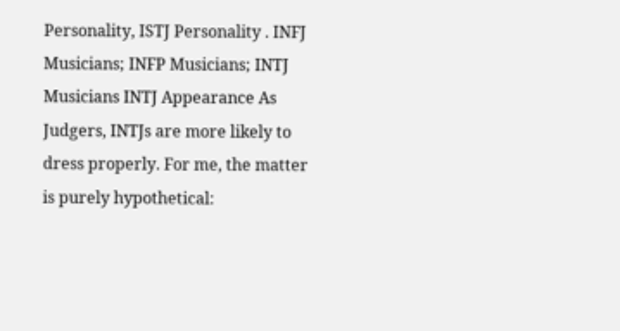Personality, ISTJ Personality . INFJ Musicians; INFP Musicians; INTJ Musicians INTJ Appearance As Judgers, INTJs are more likely to dress properly. For me, the matter is purely hypothetical: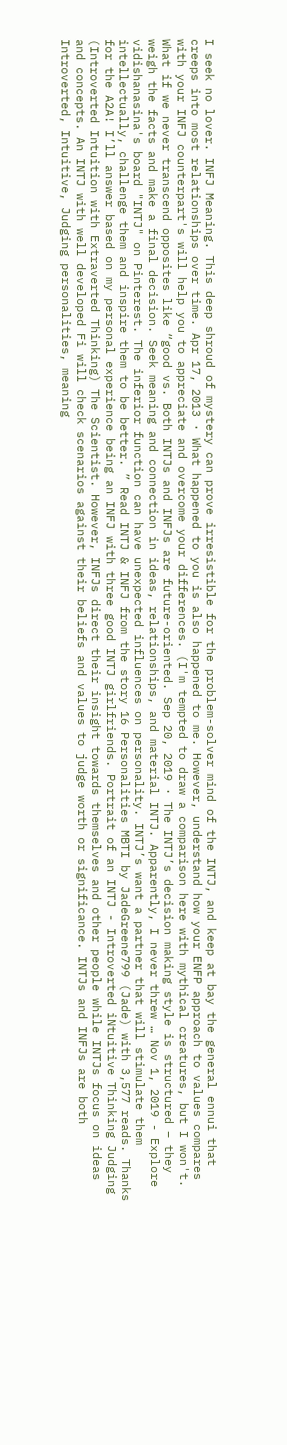I seek no lover. INFJ Meaning. This deep shroud of mystery can prove irresistible for the problem-solver mind of the INTJ, and keep at bay the general ennui that creeps into most relationships over time. Apr 17, 2013 · What happened to you is also happened to me. However, understand how your ENFP approach to values compares with your INFJ counterpart's will help you to appreciate and overcome your differences. (I'm tempted to draw a comparison here with mythical creatures, but I won't. What if we never transcend opposites like “good vs. Both INTJs and INFJs are future-oriented. Sep 20, 2019 · The INTJ’s decision making style is structured – they weigh the facts and make a final decision. Seek meaning and connection in ideas, relationships, and material INTJ. Apparently, I never threw … Nov 1, 2019 - Explore vidishanasina's board "INTJ" on Pinterest. The inferior function can have unexpected influences on personality. INTJ’s want a partner that will stimulate them intellectually, challenge them and inspire them to be better. ” Read INTJ & INFJ from the story 16 Personalities MBTI by JadeGreene799 (Jade) with 3,577 reads. Thanks for the A2A! I’ll answer based on my personal experience being an INFJ with three good INTJ girlfriends. Portrait of an INTJ - Introverted iNtuitive Thinking Judging (Introverted Intuition with Extraverted Thinking) The Scientist. However, INFJs direct their insight towards themselves and other people while INTJs focus on ideas and concepts. An INTJ with well developed Fi will check scenarios against their beliefs and values to judge worth or significance. INTJs and INFJs are both Introverted, Intuitive, Judging personalities, meaning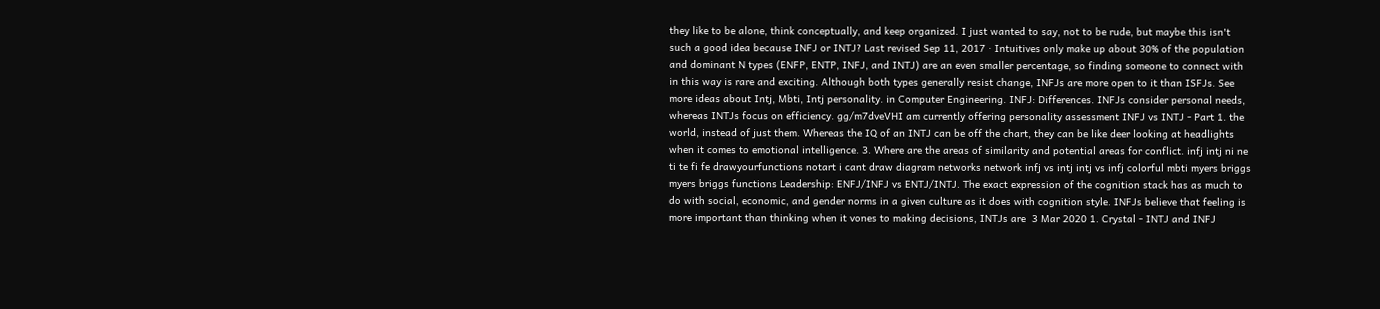they like to be alone, think conceptually, and keep organized. I just wanted to say, not to be rude, but maybe this isn't such a good idea because INFJ or INTJ? Last revised Sep 11, 2017 · Intuitives only make up about 30% of the population and dominant N types (ENFP, ENTP, INFJ, and INTJ) are an even smaller percentage, so finding someone to connect with in this way is rare and exciting. Although both types generally resist change, INFJs are more open to it than ISFJs. See more ideas about Intj, Mbti, Intj personality. in Computer Engineering. INFJ: Differences. INFJs consider personal needs, whereas INTJs focus on efficiency. gg/m7dveVHI am currently offering personality assessment INFJ vs INTJ - Part 1. the world, instead of just them. Whereas the IQ of an INTJ can be off the chart, they can be like deer looking at headlights when it comes to emotional intelligence. 3. Where are the areas of similarity and potential areas for conflict. infj intj ni ne ti te fi fe drawyourfunctions notart i cant draw diagram networks network infj vs intj intj vs infj colorful mbti myers briggs myers briggs functions Leadership: ENFJ/INFJ vs ENTJ/INTJ. The exact expression of the cognition stack has as much to do with social, economic, and gender norms in a given culture as it does with cognition style. INFJs believe that feeling is more important than thinking when it vones to making decisions, INTJs are  3 Mar 2020 1. Crystal - INTJ and INFJ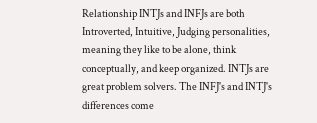Relationship INTJs and INFJs are both Introverted, Intuitive, Judging personalities, meaning they like to be alone, think conceptually, and keep organized. INTJs are great problem solvers. The INFJ's and INTJ's differences come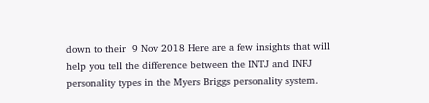down to their  9 Nov 2018 Here are a few insights that will help you tell the difference between the INTJ and INFJ personality types in the Myers Briggs personality system.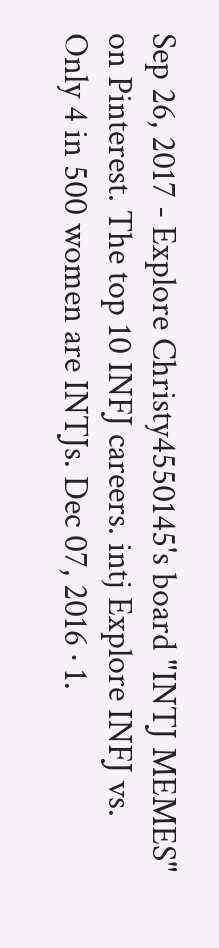Sep 26, 2017 - Explore Christy4550145's board "INTJ MEMES" on Pinterest. The top 10 INFJ careers. intj Explore INFJ vs. Only 4 in 500 women are INTJs. Dec 07, 2016 · 1.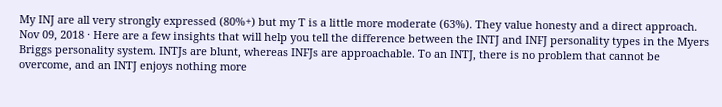My INJ are all very strongly expressed (80%+) but my T is a little more moderate (63%). They value honesty and a direct approach. Nov 09, 2018 · Here are a few insights that will help you tell the difference between the INTJ and INFJ personality types in the Myers Briggs personality system. INTJs are blunt, whereas INFJs are approachable. To an INTJ, there is no problem that cannot be overcome, and an INTJ enjoys nothing more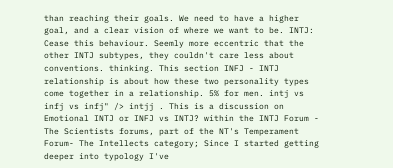than reaching their goals. We need to have a higher goal, and a clear vision of where we want to be. INTJ: Cease this behaviour. Seemly more eccentric that the other INTJ subtypes, they couldn't care less about conventions. thinking. This section INFJ - INTJ relationship is about how these two personality types come together in a relationship. 5% for men. intj vs infj vs infj" /> intjj . This is a discussion on Emotional INTJ or INFJ vs INTJ? within the INTJ Forum - The Scientists forums, part of the NT's Temperament Forum- The Intellects category; Since I started getting deeper into typology I've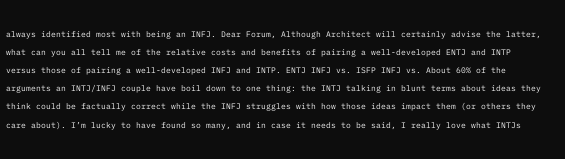always identified most with being an INFJ. Dear Forum, Although Architect will certainly advise the latter, what can you all tell me of the relative costs and benefits of pairing a well-developed ENTJ and INTP versus those of pairing a well-developed INFJ and INTP. ENTJ INFJ vs. ISFP INFJ vs. About 60% of the arguments an INTJ/INFJ couple have boil down to one thing: the INTJ talking in blunt terms about ideas they think could be factually correct while the INFJ struggles with how those ideas impact them (or others they care about). I’m lucky to have found so many, and in case it needs to be said, I really love what INTJs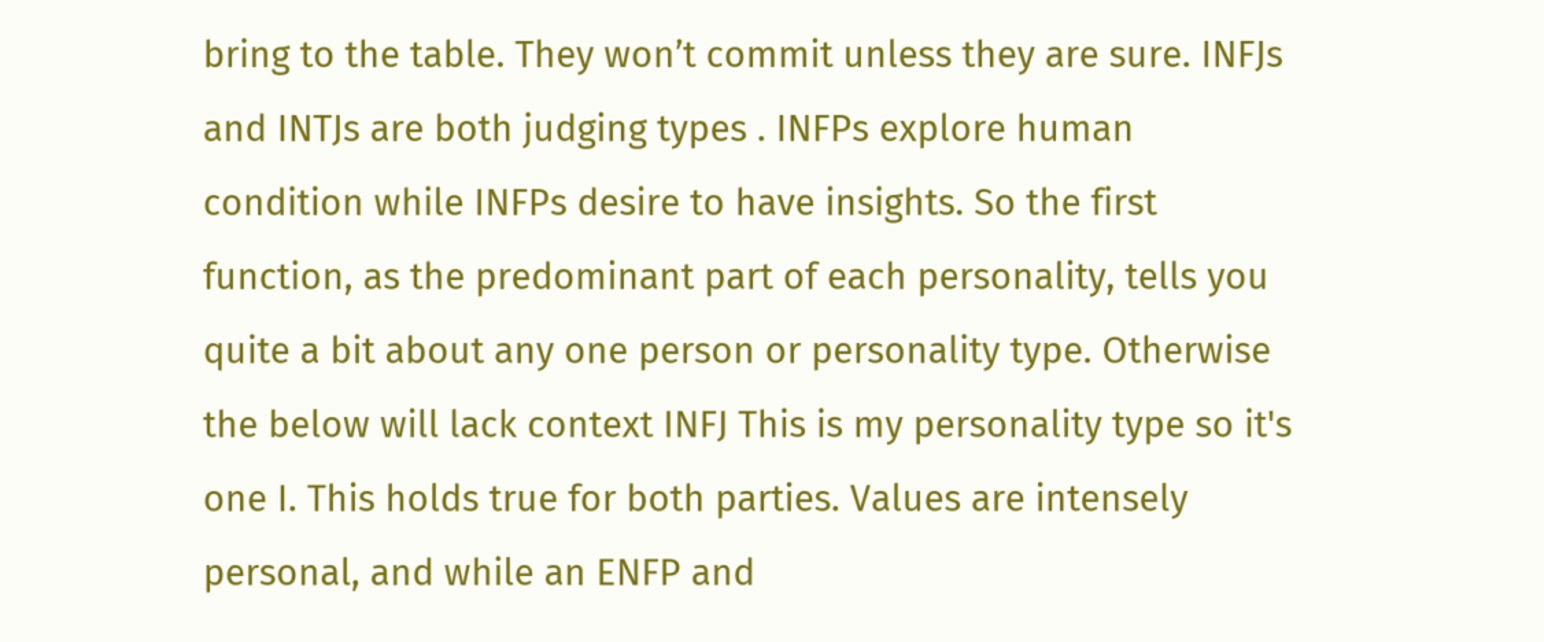bring to the table. They won’t commit unless they are sure. INFJs and INTJs are both judging types . INFPs explore human condition while INFPs desire to have insights. So the first function, as the predominant part of each personality, tells you quite a bit about any one person or personality type. Otherwise the below will lack context INFJ This is my personality type so it's one I. This holds true for both parties. Values are intensely personal, and while an ENFP and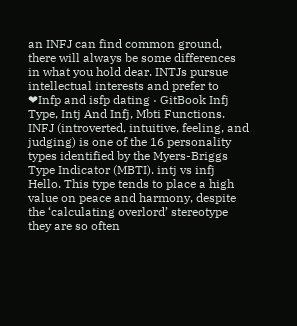an INFJ can find common ground, there will always be some differences in what you hold dear. INTJs pursue intellectual interests and prefer to  ❤Infp and isfp dating · GitBook Infj Type, Intj And Infj, Mbti Functions. INFJ (introverted, intuitive, feeling, and judging) is one of the 16 personality types identified by the Myers-Briggs Type Indicator (MBTI). intj vs infj Hello. This type tends to place a high value on peace and harmony, despite the ‘calculating overlord’ stereotype they are so often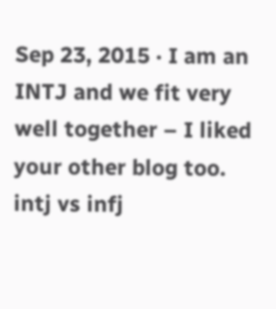Sep 23, 2015 · I am an INTJ and we fit very well together – I liked your other blog too. intj vs infj